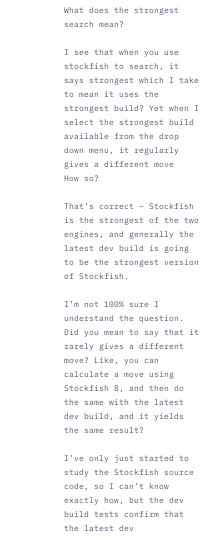What does the strongest search mean?

I see that when you use stockfish to search, it says strongest which I take to mean it uses the strongest build? Yet when I select the strongest build available from the drop down menu, it regularly gives a different move
How so?

That’s correct – Stockfish is the strongest of the two engines, and generally the latest dev build is going to be the strongest version of Stockfish.

I’m not 100% sure I understand the question. Did you mean to say that it rarely gives a different move? Like, you can calculate a move using Stockfish 8, and then do the same with the latest dev build, and it yields the same result?

I’ve only just started to study the Stockfish source code, so I can’t know exactly how, but the dev build tests confirm that the latest dev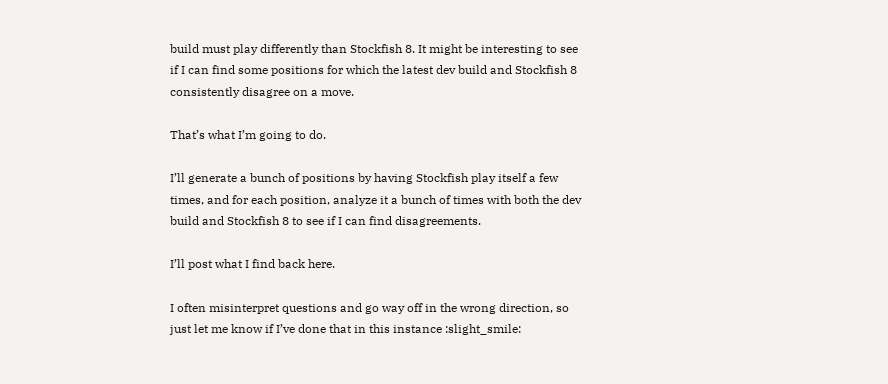build must play differently than Stockfish 8. It might be interesting to see if I can find some positions for which the latest dev build and Stockfish 8 consistently disagree on a move.

That’s what I’m going to do.

I’ll generate a bunch of positions by having Stockfish play itself a few times, and for each position, analyze it a bunch of times with both the dev build and Stockfish 8 to see if I can find disagreements.

I’ll post what I find back here.

I often misinterpret questions and go way off in the wrong direction, so just let me know if I’ve done that in this instance :slight_smile: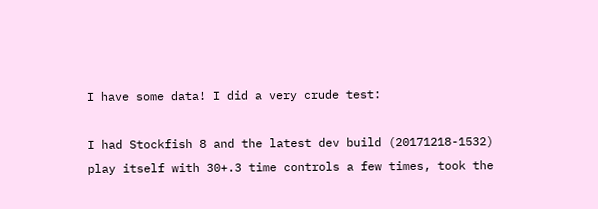I have some data! I did a very crude test:

I had Stockfish 8 and the latest dev build (20171218-1532) play itself with 30+.3 time controls a few times, took the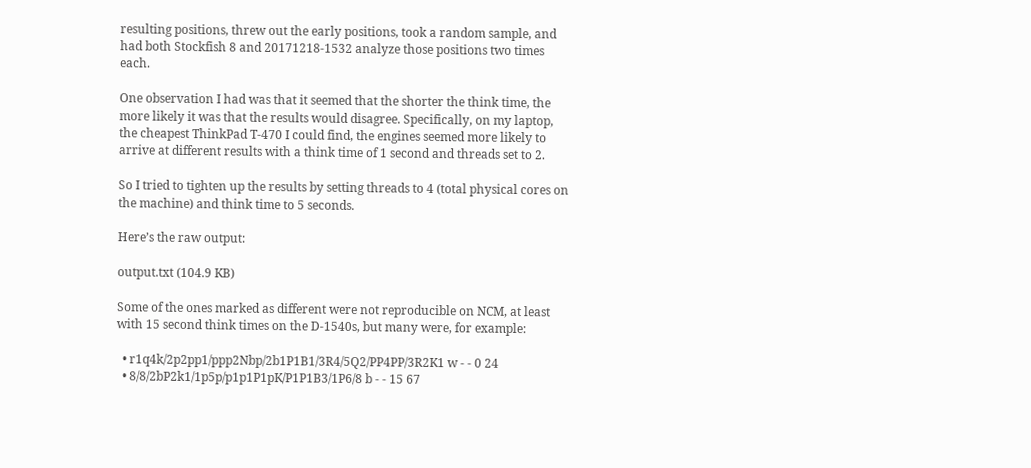resulting positions, threw out the early positions, took a random sample, and had both Stockfish 8 and 20171218-1532 analyze those positions two times each.

One observation I had was that it seemed that the shorter the think time, the more likely it was that the results would disagree. Specifically, on my laptop, the cheapest ThinkPad T-470 I could find, the engines seemed more likely to arrive at different results with a think time of 1 second and threads set to 2.

So I tried to tighten up the results by setting threads to 4 (total physical cores on the machine) and think time to 5 seconds.

Here’s the raw output:

output.txt (104.9 KB)

Some of the ones marked as different were not reproducible on NCM, at least with 15 second think times on the D-1540s, but many were, for example:

  • r1q4k/2p2pp1/ppp2Nbp/2b1P1B1/3R4/5Q2/PP4PP/3R2K1 w - - 0 24
  • 8/8/2bP2k1/1p5p/p1p1P1pK/P1P1B3/1P6/8 b - - 15 67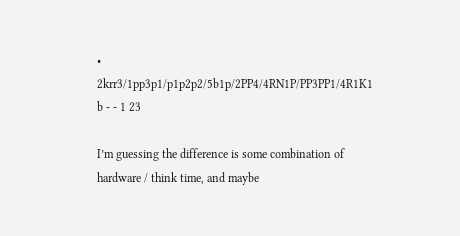• 2krr3/1pp3p1/p1p2p2/5b1p/2PP4/4RN1P/PP3PP1/4R1K1 b - - 1 23

I’m guessing the difference is some combination of hardware / think time, and maybe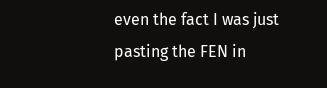even the fact I was just pasting the FEN in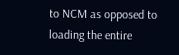to NCM as opposed to loading the entire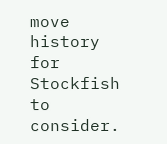move history for Stockfish to consider.